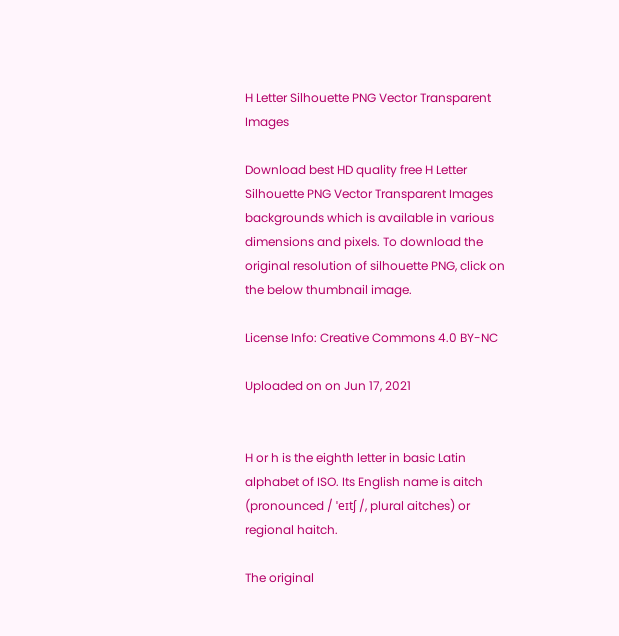H Letter Silhouette PNG Vector Transparent Images

Download best HD quality free H Letter Silhouette PNG Vector Transparent Images backgrounds which is available in various dimensions and pixels. To download the original resolution of silhouette PNG, click on the below thumbnail image.

License Info: Creative Commons 4.0 BY-NC

Uploaded on on Jun 17, 2021


H or h is the eighth letter in basic Latin alphabet of ISO. Its English name is aitch (pronounced / ˈeɪtʃ /, plural aitches) or regional haitch.

The original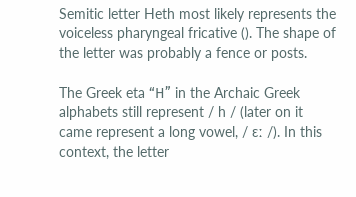Semitic letter Heth most likely represents the voiceless pharyngeal fricative (). The shape of the letter was probably a fence or posts.

The Greek eta “Η” in the Archaic Greek alphabets still represent / h / (later on it came represent a long vowel, / ɛː /). In this context, the letter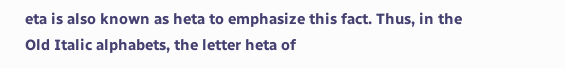eta is also known as heta to emphasize this fact. Thus, in the Old Italic alphabets, the letter heta of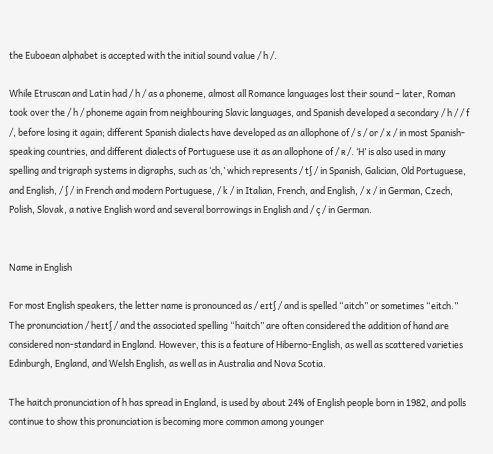the Euboean alphabet is accepted with the initial sound value / h /.

While Etruscan and Latin had / h / as a phoneme, almost all Romance languages lost their sound – later, Roman took over the / h / phoneme again from neighbouring Slavic languages, and Spanish developed a secondary / h / / f /, before losing it again; different Spanish dialects have developed as an allophone of / s / or / x / in most Spanish-speaking countries, and different dialects of Portuguese use it as an allophone of / ʀ /. ‘H’ is also used in many spelling and trigraph systems in digraphs, such as ‘ch,’ which represents / tʃ / in Spanish, Galician, Old Portuguese, and English, / ʃ / in French and modern Portuguese, / k / in Italian, French, and English, / x / in German, Czech, Polish, Slovak, a native English word and several borrowings in English and / ç / in German.


Name in English

For most English speakers, the letter name is pronounced as / eɪtʃ / and is spelled “aitch” or sometimes “eitch.” The pronunciation / heɪtʃ / and the associated spelling “haitch” are often considered the addition of hand are considered non-standard in England. However, this is a feature of Hiberno-English, as well as scattered varieties Edinburgh, England, and Welsh English, as well as in Australia and Nova Scotia.

The haitch pronunciation of h has spread in England, is used by about 24% of English people born in 1982, and polls continue to show this pronunciation is becoming more common among younger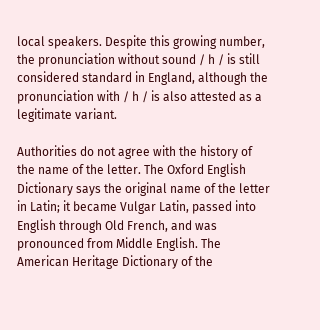local speakers. Despite this growing number, the pronunciation without sound / h / is still considered standard in England, although the pronunciation with / h / is also attested as a legitimate variant.

Authorities do not agree with the history of the name of the letter. The Oxford English Dictionary says the original name of the letter in Latin; it became Vulgar Latin, passed into English through Old French, and was pronounced from Middle English. The American Heritage Dictionary of the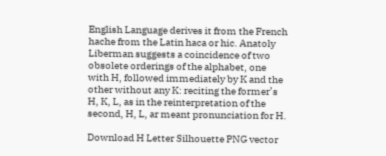English Language derives it from the French hache from the Latin haca or hic. Anatoly Liberman suggests a coincidence of two obsolete orderings of the alphabet, one with H, followed immediately by K and the other without any K: reciting the former’s H, K, L, as in the reinterpretation of the second, H, L, ar meant pronunciation for H.

Download H Letter Silhouette PNG vector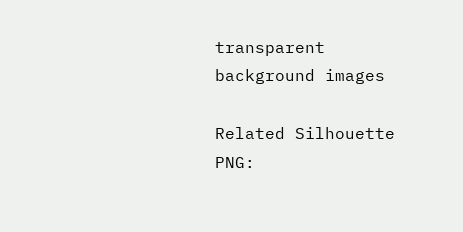transparent background images

Related Silhouette PNG: